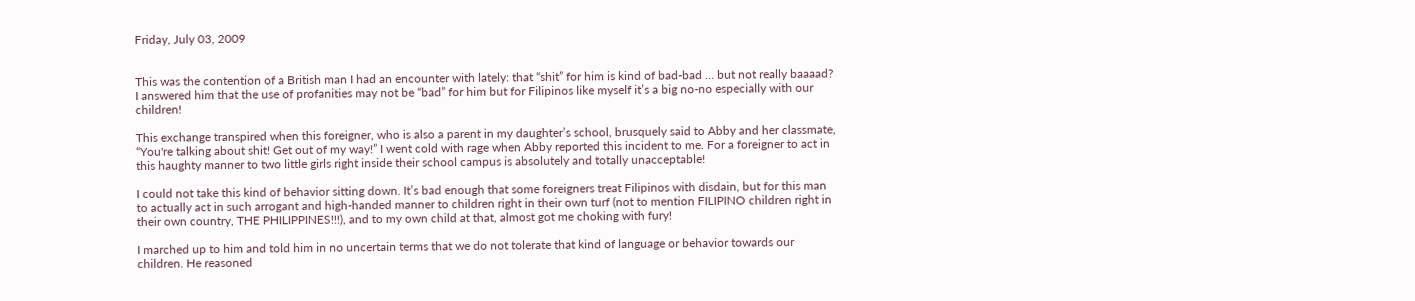Friday, July 03, 2009


This was the contention of a British man I had an encounter with lately: that “shit” for him is kind of bad-bad … but not really baaaad? I answered him that the use of profanities may not be “bad” for him but for Filipinos like myself it’s a big no-no especially with our children!

This exchange transpired when this foreigner, who is also a parent in my daughter’s school, brusquely said to Abby and her classmate, “You're talking about shit! Get out of my way!” I went cold with rage when Abby reported this incident to me. For a foreigner to act in this haughty manner to two little girls right inside their school campus is absolutely and totally unacceptable!

I could not take this kind of behavior sitting down. It’s bad enough that some foreigners treat Filipinos with disdain, but for this man to actually act in such arrogant and high-handed manner to children right in their own turf (not to mention FILIPINO children right in their own country, THE PHILIPPINES!!!), and to my own child at that, almost got me choking with fury!

I marched up to him and told him in no uncertain terms that we do not tolerate that kind of language or behavior towards our children. He reasoned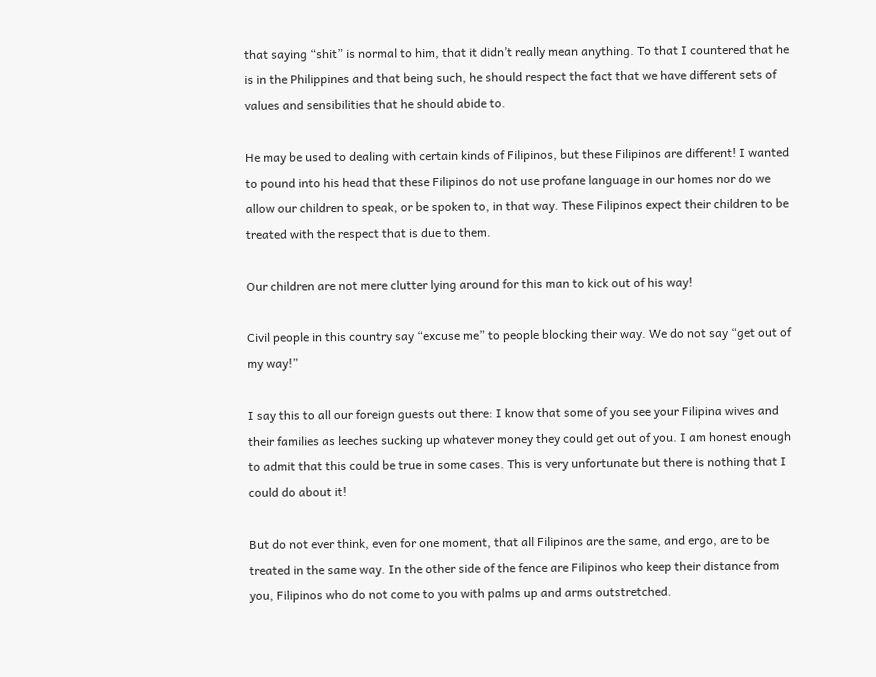that saying “shit” is normal to him, that it didn’t really mean anything. To that I countered that he is in the Philippines and that being such, he should respect the fact that we have different sets of values and sensibilities that he should abide to.

He may be used to dealing with certain kinds of Filipinos, but these Filipinos are different! I wanted to pound into his head that these Filipinos do not use profane language in our homes nor do we allow our children to speak, or be spoken to, in that way. These Filipinos expect their children to be treated with the respect that is due to them.

Our children are not mere clutter lying around for this man to kick out of his way!

Civil people in this country say “excuse me” to people blocking their way. We do not say “get out of my way!”

I say this to all our foreign guests out there: I know that some of you see your Filipina wives and their families as leeches sucking up whatever money they could get out of you. I am honest enough to admit that this could be true in some cases. This is very unfortunate but there is nothing that I could do about it!

But do not ever think, even for one moment, that all Filipinos are the same, and ergo, are to be treated in the same way. In the other side of the fence are Filipinos who keep their distance from you, Filipinos who do not come to you with palms up and arms outstretched.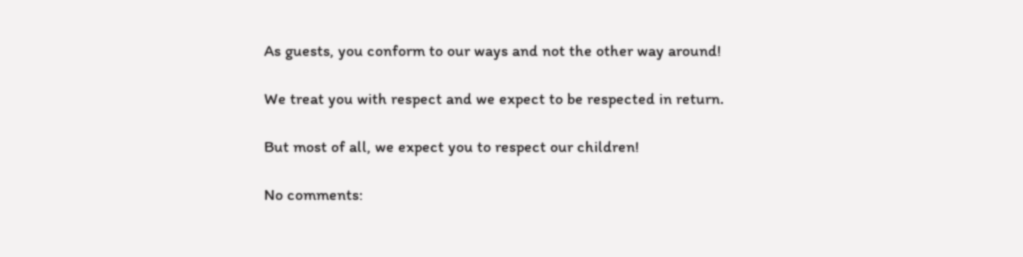As guests, you conform to our ways and not the other way around!

We treat you with respect and we expect to be respected in return.

But most of all, we expect you to respect our children!

No comments: